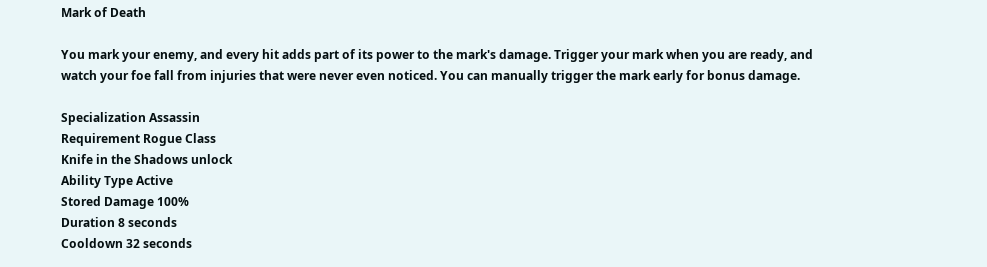Mark of Death

You mark your enemy, and every hit adds part of its power to the mark's damage. Trigger your mark when you are ready, and watch your foe fall from injuries that were never even noticed. You can manually trigger the mark early for bonus damage.

Specialization Assassin
Requirement Rogue Class
Knife in the Shadows unlock
Ability Type Active
Stored Damage 100%
Duration 8 seconds
Cooldown 32 seconds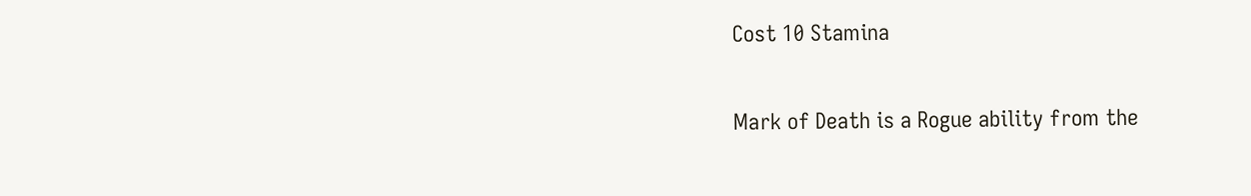Cost 10 Stamina

Mark of Death is a Rogue ability from the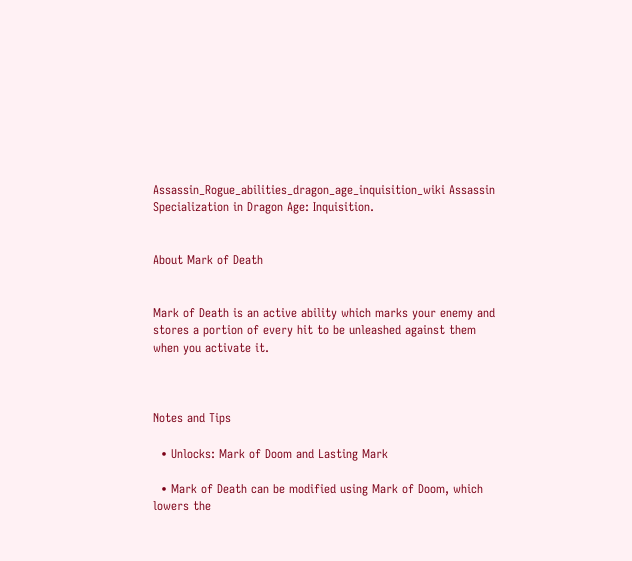Assassin_Rogue_abilities_dragon_age_inquisition_wiki Assassin Specialization in Dragon Age: Inquisition.


About Mark of Death


Mark of Death is an active ability which marks your enemy and stores a portion of every hit to be unleashed against them when you activate it.



Notes and Tips

  • Unlocks: Mark of Doom and Lasting Mark

  • Mark of Death can be modified using Mark of Doom, which lowers the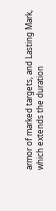armor of marked targets, and Lasting Mark, which extends the duration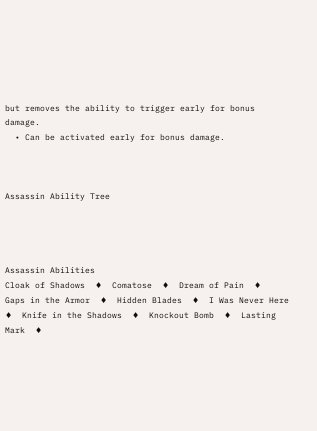but removes the ability to trigger early for bonus damage.
  • Can be activated early for bonus damage.



Assassin Ability Tree




Assassin Abilities
Cloak of Shadows  ♦  Comatose  ♦  Dream of Pain  ♦  Gaps in the Armor  ♦  Hidden Blades  ♦  I Was Never Here  ♦  Knife in the Shadows  ♦  Knockout Bomb  ♦  Lasting Mark  ♦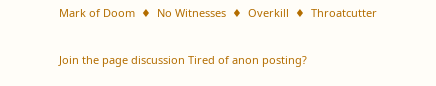Mark of Doom  ♦  No Witnesses  ♦  Overkill  ♦  Throatcutter

Join the page discussion Tired of anon posting?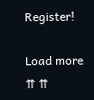Register!

Load more
⇈ ⇈